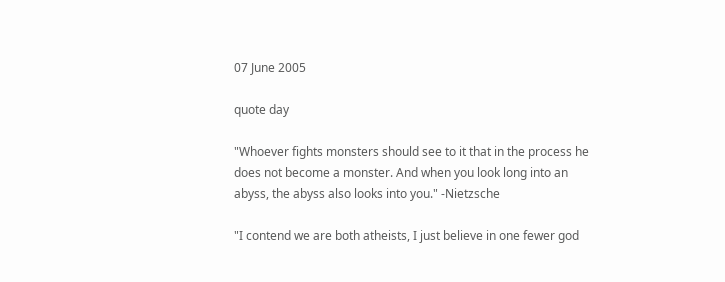07 June 2005

quote day

"Whoever fights monsters should see to it that in the process he does not become a monster. And when you look long into an abyss, the abyss also looks into you." -Nietzsche

"I contend we are both atheists, I just believe in one fewer god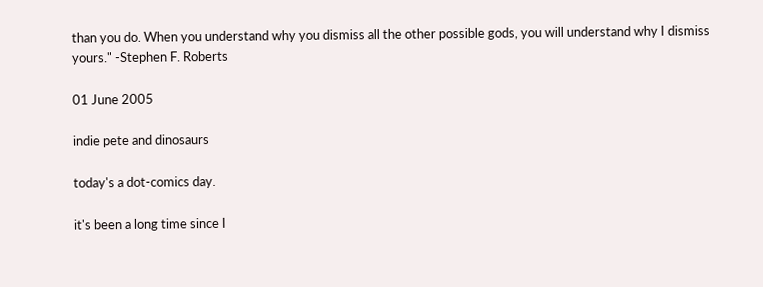than you do. When you understand why you dismiss all the other possible gods, you will understand why I dismiss yours." -Stephen F. Roberts

01 June 2005

indie pete and dinosaurs

today's a dot-comics day.

it's been a long time since I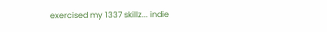exercised my 1337 skillz... indie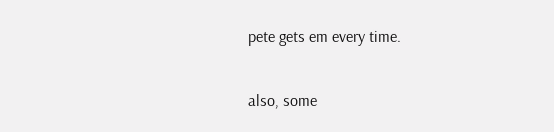pete gets em every time.

also, some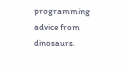programming advice from dinosaurs.